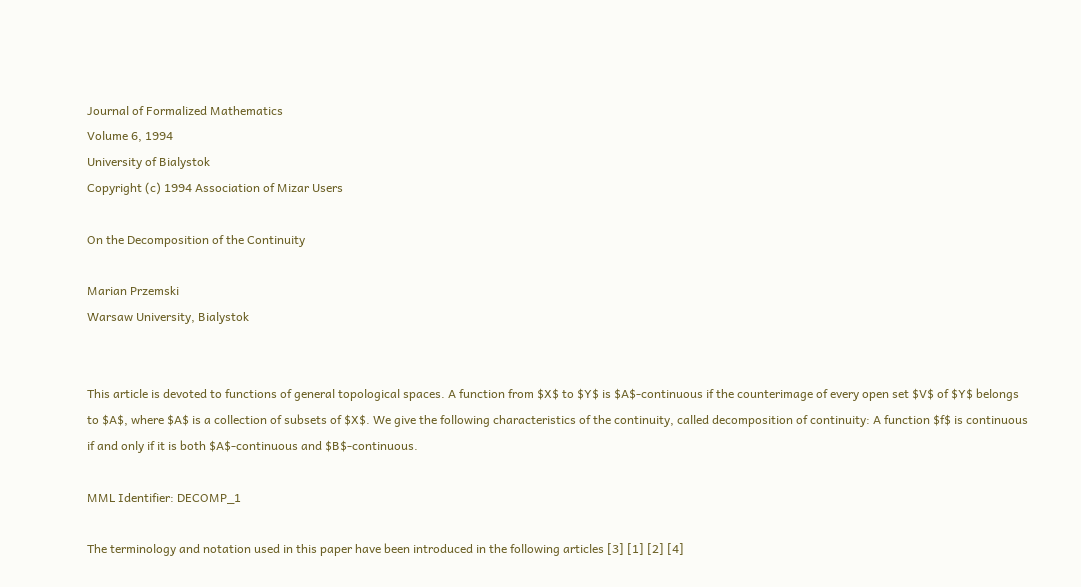Journal of Formalized Mathematics
Volume 6, 1994
University of Bialystok
Copyright (c) 1994 Association of Mizar Users

On the Decomposition of the Continuity

Marian Przemski
Warsaw University, Bialystok


This article is devoted to functions of general topological spaces. A function from $X$ to $Y$ is $A$-continuous if the counterimage of every open set $V$ of $Y$ belongs to $A$, where $A$ is a collection of subsets of $X$. We give the following characteristics of the continuity, called decomposition of continuity: A function $f$ is continuous if and only if it is both $A$-continuous and $B$-continuous.

MML Identifier: DECOMP_1

The terminology and notation used in this paper have been introduced in the following articles [3] [1] [2] [4]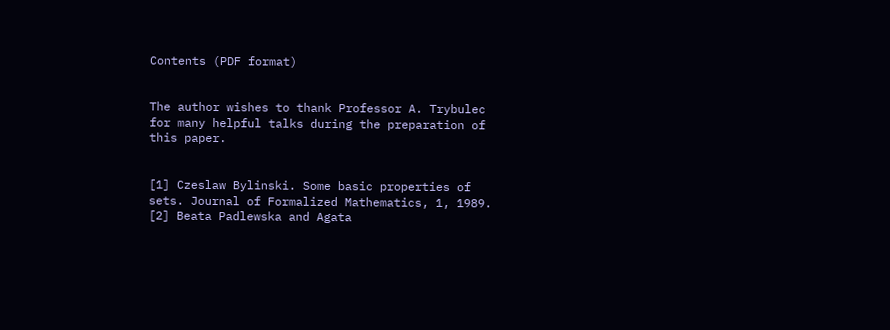Contents (PDF format)


The author wishes to thank Professor A. Trybulec for many helpful talks during the preparation of this paper.


[1] Czeslaw Bylinski. Some basic properties of sets. Journal of Formalized Mathematics, 1, 1989.
[2] Beata Padlewska and Agata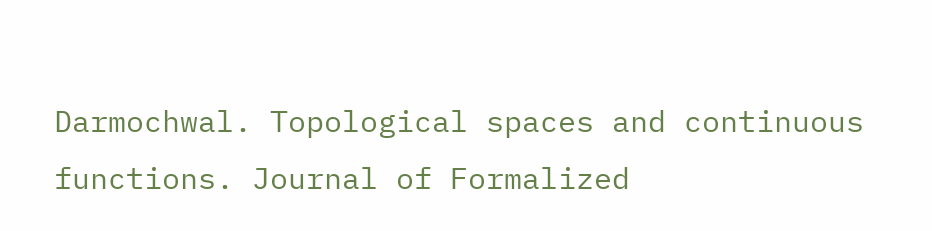Darmochwal. Topological spaces and continuous functions. Journal of Formalized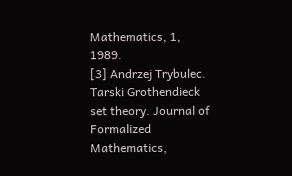Mathematics, 1, 1989.
[3] Andrzej Trybulec. Tarski Grothendieck set theory. Journal of Formalized Mathematics,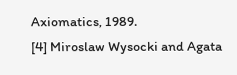Axiomatics, 1989.
[4] Miroslaw Wysocki and Agata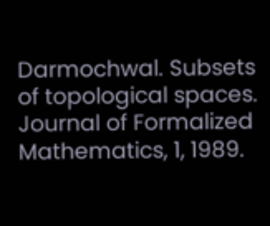Darmochwal. Subsets of topological spaces. Journal of Formalized Mathematics, 1, 1989.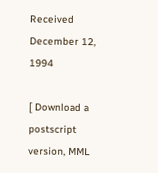Received December 12, 1994

[ Download a postscript version, MML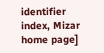identifier index, Mizar home page]